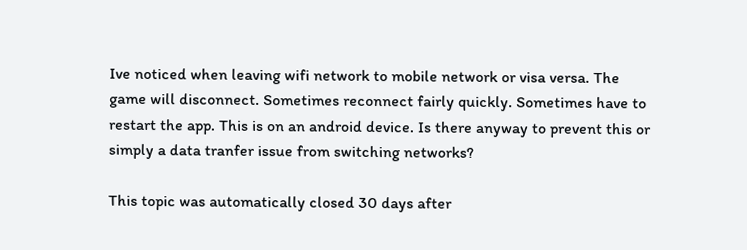Ive noticed when leaving wifi network to mobile network or visa versa. The game will disconnect. Sometimes reconnect fairly quickly. Sometimes have to restart the app. This is on an android device. Is there anyway to prevent this or simply a data tranfer issue from switching networks?

This topic was automatically closed 30 days after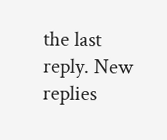the last reply. New replies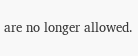are no longer allowed.